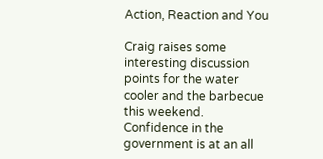Action, Reaction and You

Craig raises some interesting discussion points for the water cooler and the barbecue this weekend. Confidence in the government is at an all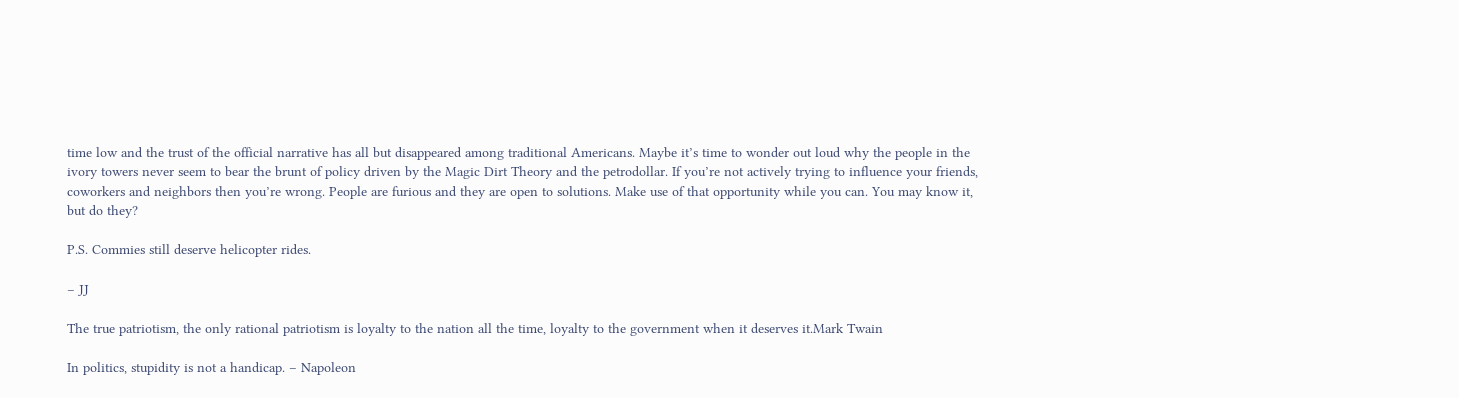time low and the trust of the official narrative has all but disappeared among traditional Americans. Maybe it’s time to wonder out loud why the people in the ivory towers never seem to bear the brunt of policy driven by the Magic Dirt Theory and the petrodollar. If you’re not actively trying to influence your friends, coworkers and neighbors then you’re wrong. People are furious and they are open to solutions. Make use of that opportunity while you can. You may know it, but do they?

P.S. Commies still deserve helicopter rides.

– JJ

The true patriotism, the only rational patriotism is loyalty to the nation all the time, loyalty to the government when it deserves it.Mark Twain

In politics, stupidity is not a handicap. – Napoleon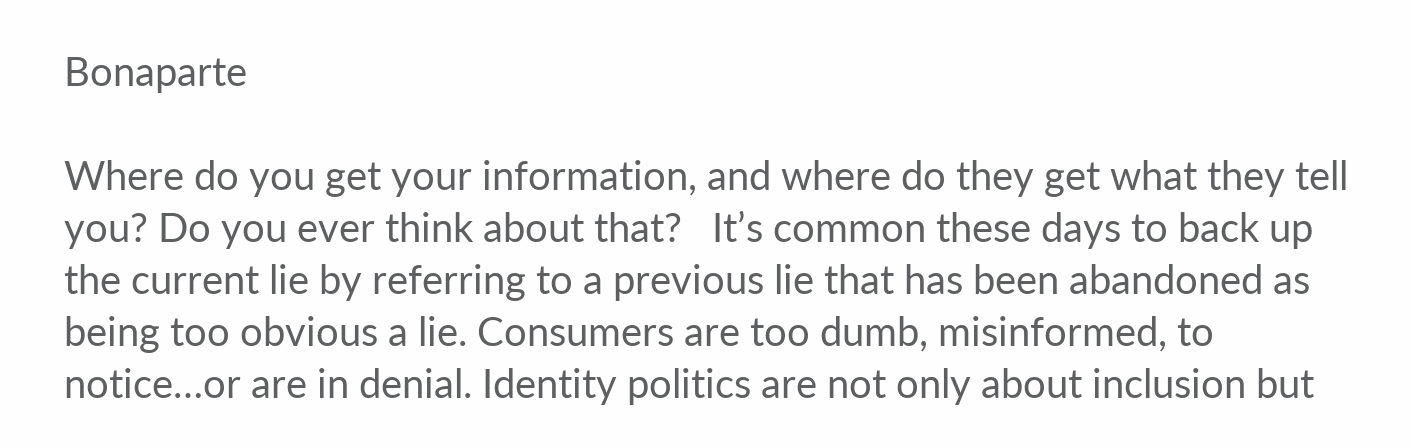Bonaparte

Where do you get your information, and where do they get what they tell you? Do you ever think about that?   It’s common these days to back up the current lie by referring to a previous lie that has been abandoned as being too obvious a lie. Consumers are too dumb, misinformed, to notice…or are in denial. Identity politics are not only about inclusion but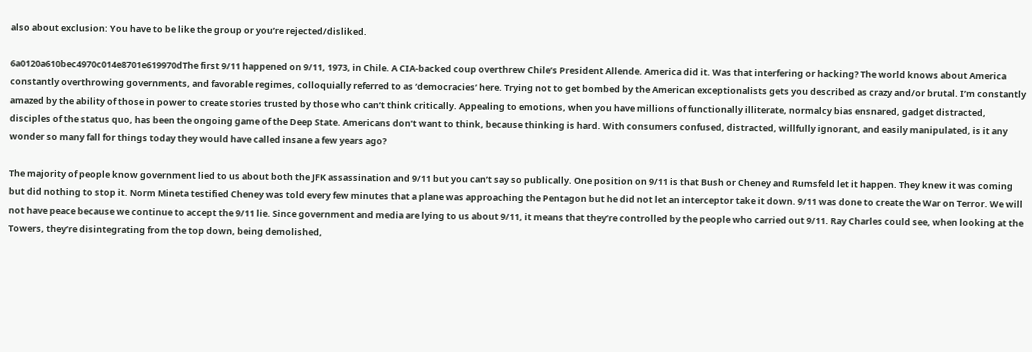also about exclusion: You have to be like the group or you’re rejected/disliked.

6a0120a610bec4970c014e8701e619970dThe first 9/11 happened on 9/11, 1973, in Chile. A CIA-backed coup overthrew Chile’s President Allende. America did it. Was that interfering or hacking? The world knows about America constantly overthrowing governments, and favorable regimes, colloquially referred to as ‘democracies’ here. Trying not to get bombed by the American exceptionalists gets you described as crazy and/or brutal. I’m constantly amazed by the ability of those in power to create stories trusted by those who can’t think critically. Appealing to emotions, when you have millions of functionally illiterate, normalcy bias ensnared, gadget distracted, disciples of the status quo, has been the ongoing game of the Deep State. Americans don’t want to think, because thinking is hard. With consumers confused, distracted, willfully ignorant, and easily manipulated, is it any wonder so many fall for things today they would have called insane a few years ago?

The majority of people know government lied to us about both the JFK assassination and 9/11 but you can’t say so publically. One position on 9/11 is that Bush or Cheney and Rumsfeld let it happen. They knew it was coming but did nothing to stop it. Norm Mineta testified Cheney was told every few minutes that a plane was approaching the Pentagon but he did not let an interceptor take it down. 9/11 was done to create the War on Terror. We will not have peace because we continue to accept the 9/11 lie. Since government and media are lying to us about 9/11, it means that they’re controlled by the people who carried out 9/11. Ray Charles could see, when looking at the Towers, they’re disintegrating from the top down, being demolished,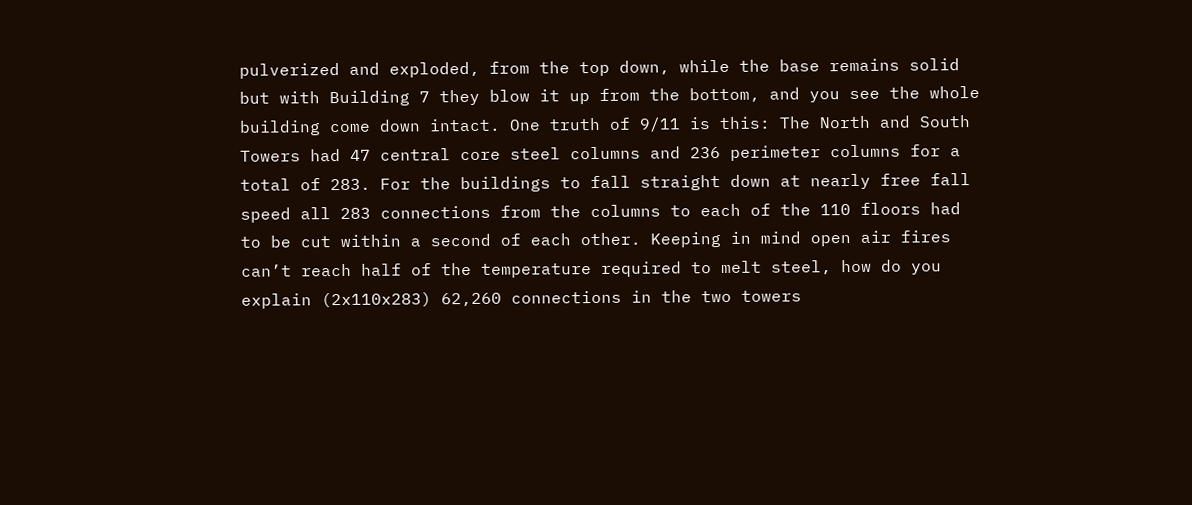pulverized and exploded, from the top down, while the base remains solid but with Building 7 they blow it up from the bottom, and you see the whole building come down intact. One truth of 9/11 is this: The North and South Towers had 47 central core steel columns and 236 perimeter columns for a total of 283. For the buildings to fall straight down at nearly free fall speed all 283 connections from the columns to each of the 110 floors had to be cut within a second of each other. Keeping in mind open air fires can’t reach half of the temperature required to melt steel, how do you explain (2x110x283) 62,260 connections in the two towers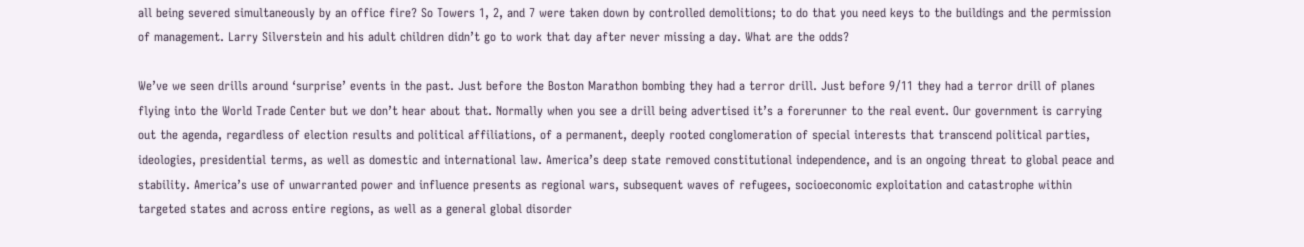all being severed simultaneously by an office fire? So Towers 1, 2, and 7 were taken down by controlled demolitions; to do that you need keys to the buildings and the permission of management. Larry Silverstein and his adult children didn’t go to work that day after never missing a day. What are the odds?

We’ve we seen drills around ‘surprise’ events in the past. Just before the Boston Marathon bombing they had a terror drill. Just before 9/11 they had a terror drill of planes flying into the World Trade Center but we don’t hear about that. Normally when you see a drill being advertised it’s a forerunner to the real event. Our government is carrying out the agenda, regardless of election results and political affiliations, of a permanent, deeply rooted conglomeration of special interests that transcend political parties, ideologies, presidential terms, as well as domestic and international law. America’s deep state removed constitutional independence, and is an ongoing threat to global peace and stability. America’s use of unwarranted power and influence presents as regional wars, subsequent waves of refugees, socioeconomic exploitation and catastrophe within targeted states and across entire regions, as well as a general global disorder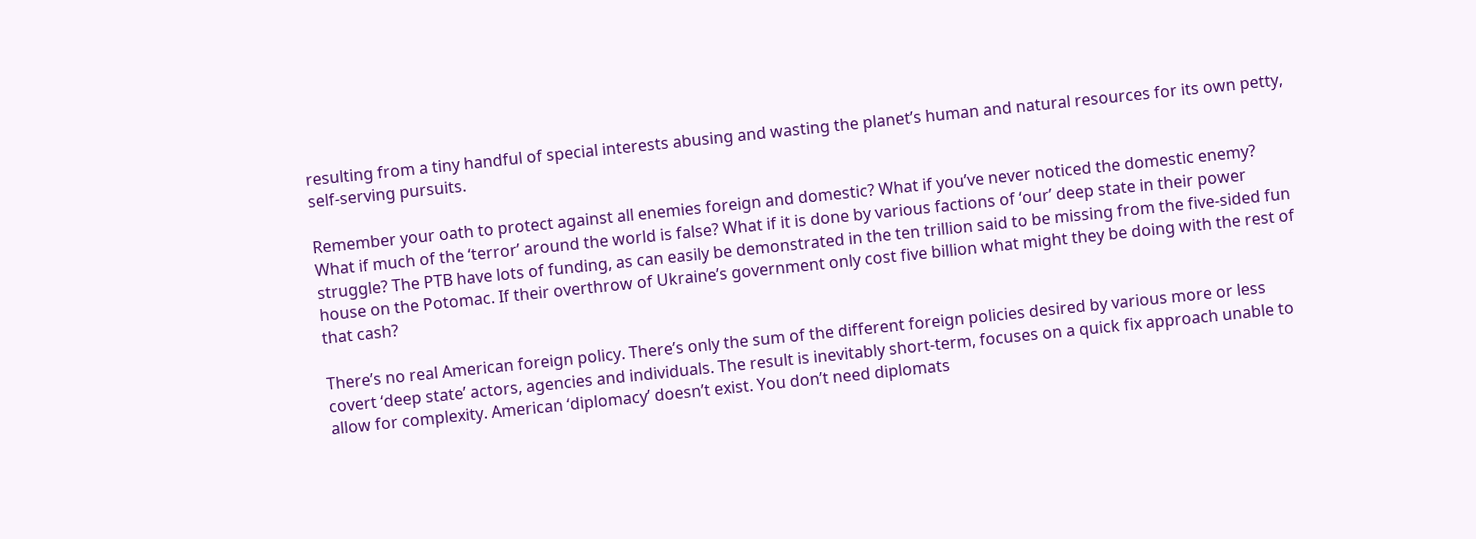resulting from a tiny handful of special interests abusing and wasting the planet’s human and natural resources for its own petty, self-serving pursuits.

Remember your oath to protect against all enemies foreign and domestic? What if you’ve never noticed the domestic enemy? What if much of the ‘terror’ around the world is false? What if it is done by various factions of ‘our’ deep state in their power struggle? The PTB have lots of funding, as can easily be demonstrated in the ten trillion said to be missing from the five-sided fun house on the Potomac. If their overthrow of Ukraine’s government only cost five billion what might they be doing with the rest of that cash?

There’s no real American foreign policy. There’s only the sum of the different foreign policies desired by various more or less covert ‘deep state’ actors, agencies and individuals. The result is inevitably short-term, focuses on a quick fix approach unable to allow for complexity. American ‘diplomacy’ doesn’t exist. You don’t need diplomats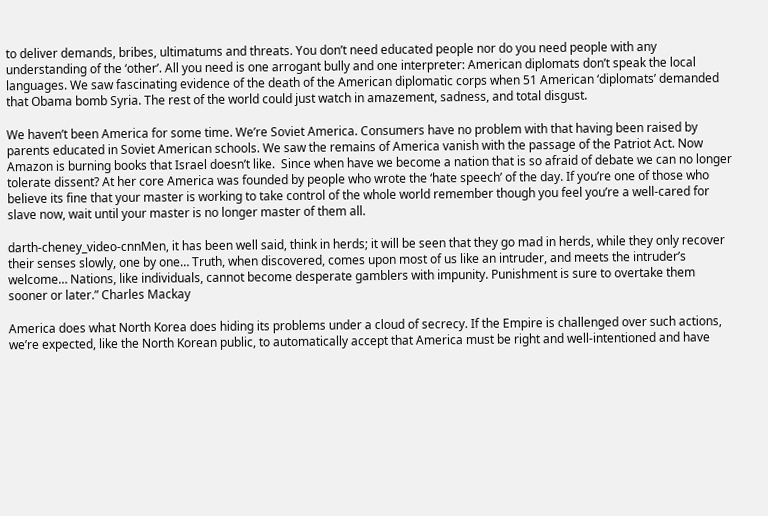to deliver demands, bribes, ultimatums and threats. You don’t need educated people nor do you need people with any understanding of the ‘other’. All you need is one arrogant bully and one interpreter: American diplomats don’t speak the local languages. We saw fascinating evidence of the death of the American diplomatic corps when 51 American ‘diplomats’ demanded that Obama bomb Syria. The rest of the world could just watch in amazement, sadness, and total disgust.

We haven’t been America for some time. We’re Soviet America. Consumers have no problem with that having been raised by parents educated in Soviet American schools. We saw the remains of America vanish with the passage of the Patriot Act. Now Amazon is burning books that Israel doesn’t like.  Since when have we become a nation that is so afraid of debate we can no longer tolerate dissent? At her core America was founded by people who wrote the ‘hate speech’ of the day. If you’re one of those who believe its fine that your master is working to take control of the whole world remember though you feel you’re a well-cared for slave now, wait until your master is no longer master of them all.

darth-cheney_video-cnnMen, it has been well said, think in herds; it will be seen that they go mad in herds, while they only recover their senses slowly, one by one… Truth, when discovered, comes upon most of us like an intruder, and meets the intruder’s welcome… Nations, like individuals, cannot become desperate gamblers with impunity. Punishment is sure to overtake them sooner or later.” Charles Mackay

America does what North Korea does hiding its problems under a cloud of secrecy. If the Empire is challenged over such actions, we’re expected, like the North Korean public, to automatically accept that America must be right and well-intentioned and have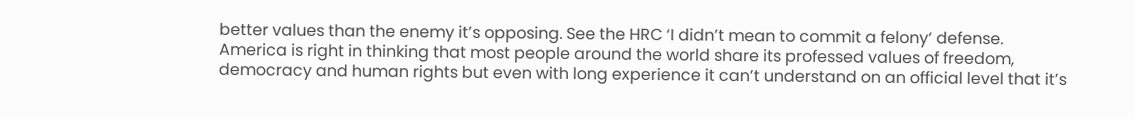better values than the enemy it’s opposing. See the HRC ‘I didn’t mean to commit a felony‘ defense. America is right in thinking that most people around the world share its professed values of freedom, democracy and human rights but even with long experience it can’t understand on an official level that it’s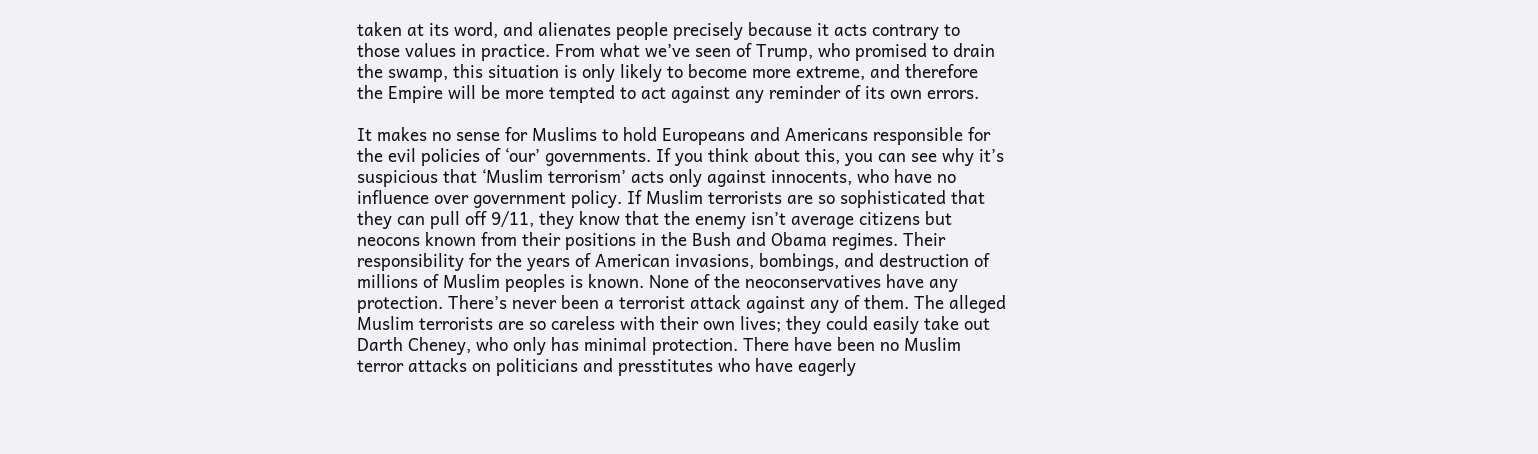taken at its word, and alienates people precisely because it acts contrary to those values in practice. From what we’ve seen of Trump, who promised to drain the swamp, this situation is only likely to become more extreme, and therefore the Empire will be more tempted to act against any reminder of its own errors.

It makes no sense for Muslims to hold Europeans and Americans responsible for the evil policies of ‘our’ governments. If you think about this, you can see why it’s suspicious that ‘Muslim terrorism’ acts only against innocents, who have no influence over government policy. If Muslim terrorists are so sophisticated that they can pull off 9/11, they know that the enemy isn’t average citizens but neocons known from their positions in the Bush and Obama regimes. Their responsibility for the years of American invasions, bombings, and destruction of millions of Muslim peoples is known. None of the neoconservatives have any protection. There’s never been a terrorist attack against any of them. The alleged Muslim terrorists are so careless with their own lives; they could easily take out Darth Cheney, who only has minimal protection. There have been no Muslim terror attacks on politicians and presstitutes who have eagerly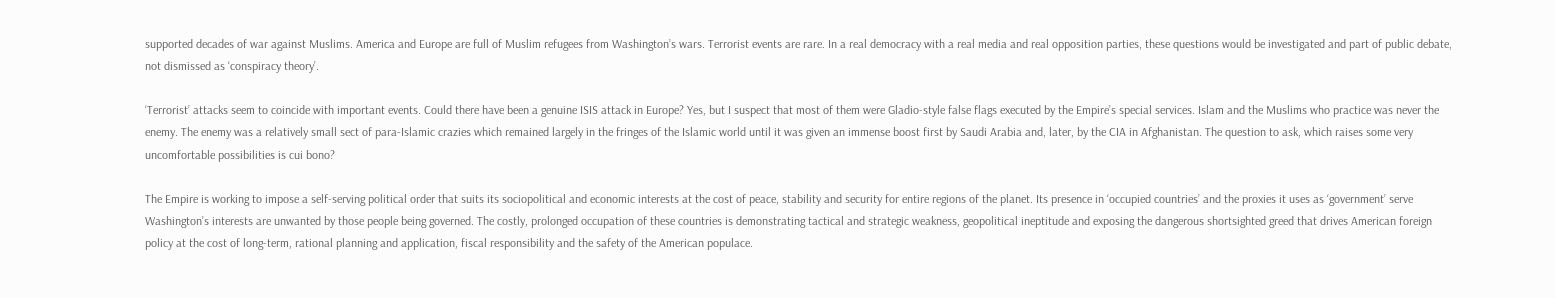supported decades of war against Muslims. America and Europe are full of Muslim refugees from Washington’s wars. Terrorist events are rare. In a real democracy with a real media and real opposition parties, these questions would be investigated and part of public debate, not dismissed as ‘conspiracy theory’.

‘Terrorist’ attacks seem to coincide with important events. Could there have been a genuine ISIS attack in Europe? Yes, but I suspect that most of them were Gladio-style false flags executed by the Empire’s special services. Islam and the Muslims who practice was never the enemy. The enemy was a relatively small sect of para-Islamic crazies which remained largely in the fringes of the Islamic world until it was given an immense boost first by Saudi Arabia and, later, by the CIA in Afghanistan. The question to ask, which raises some very uncomfortable possibilities is cui bono?

The Empire is working to impose a self-serving political order that suits its sociopolitical and economic interests at the cost of peace, stability and security for entire regions of the planet. Its presence in ‘occupied countries’ and the proxies it uses as ‘government’ serve Washington’s interests are unwanted by those people being governed. The costly, prolonged occupation of these countries is demonstrating tactical and strategic weakness, geopolitical ineptitude and exposing the dangerous shortsighted greed that drives American foreign policy at the cost of long-term, rational planning and application, fiscal responsibility and the safety of the American populace.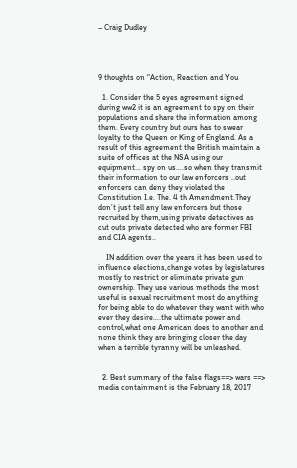– Craig Dudley




9 thoughts on “Action, Reaction and You

  1. Consider the 5 eyes agreement signed during ww2 it is an agreement to spy on their populations and share the information among them. Every country but ours has to swear loyalty to the Queen or King of England. As a result of this agreement the British maintain a suite of offices at the NSA using our equipment… spy on us….so when they transmit their information to our law enforcers ..out enforcers can deny they violated the Constitution I.e. The. 4 th Amendment.They don’t just tell any law enforcers but those recruited by them,using private detectives as cut outs private detected who are former FBI and CIA agents..

    IN addition over the years it has been used to influence elections,change votes by legislatures mostly to restrict or eliminate private gun ownership. They use various methods the most useful is sexual recruitment most do anything for being able to do whatever they want with who ever they desire….the ultimate power and control,what one American does to another and none think they are bringing closer the day when a terrible tyranny will be unleashed.


  2. Best summary of the false flags==> wars ==> media containment is the February 18, 2017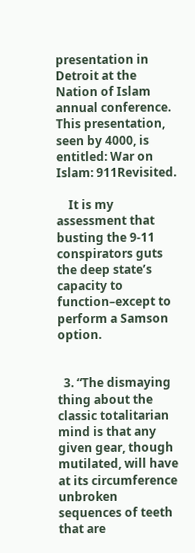presentation in Detroit at the Nation of Islam annual conference. This presentation, seen by 4000, is entitled: War on Islam: 911Revisited.

    It is my assessment that busting the 9-11 conspirators guts the deep state’s capacity to function–except to perform a Samson option.


  3. “The dismaying thing about the classic totalitarian mind is that any given gear, though mutilated, will have at its circumference unbroken sequences of teeth that are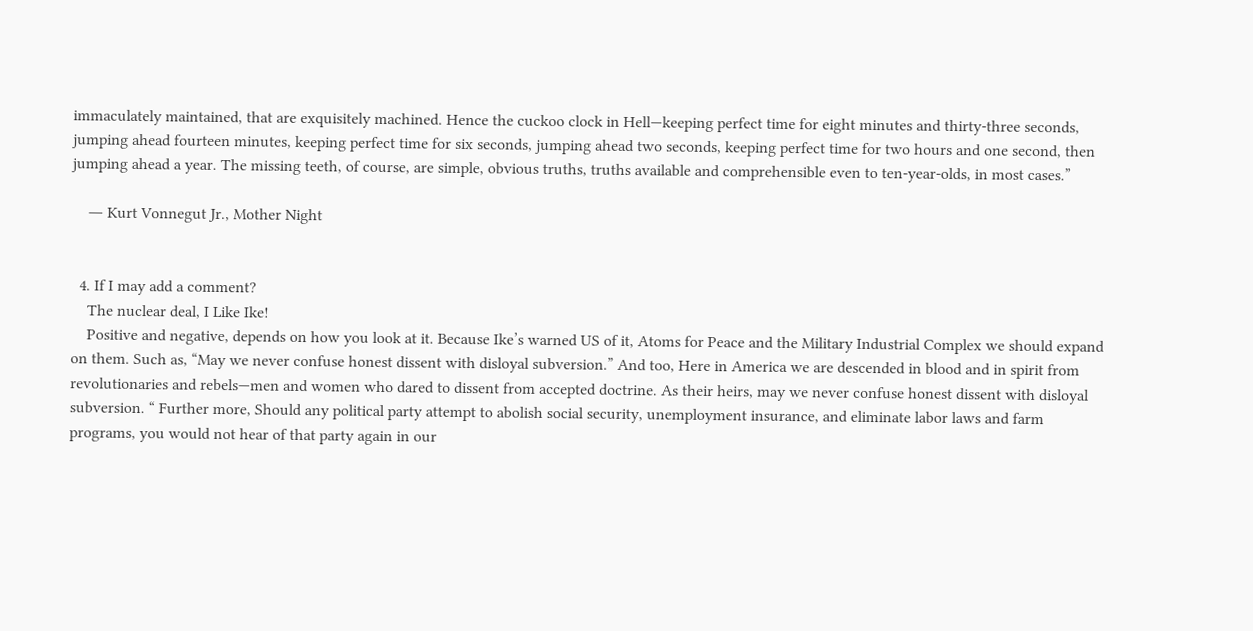immaculately maintained, that are exquisitely machined. Hence the cuckoo clock in Hell—keeping perfect time for eight minutes and thirty-three seconds, jumping ahead fourteen minutes, keeping perfect time for six seconds, jumping ahead two seconds, keeping perfect time for two hours and one second, then jumping ahead a year. The missing teeth, of course, are simple, obvious truths, truths available and comprehensible even to ten-year-olds, in most cases.”

    ― Kurt Vonnegut Jr., Mother Night


  4. If I may add a comment?
    The nuclear deal, I Like Ike!
    Positive and negative, depends on how you look at it. Because Ike’s warned US of it, Atoms for Peace and the Military Industrial Complex we should expand on them. Such as, “May we never confuse honest dissent with disloyal subversion.” And too, Here in America we are descended in blood and in spirit from revolutionaries and rebels—men and women who dared to dissent from accepted doctrine. As their heirs, may we never confuse honest dissent with disloyal subversion. “ Further more, Should any political party attempt to abolish social security, unemployment insurance, and eliminate labor laws and farm programs, you would not hear of that party again in our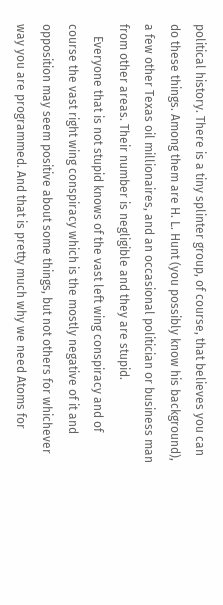political history. There is a tiny splinter group, of course, that believes you can do these things. Among them are H. L. Hunt (you possibly know his background), a few other Texas oil millionaires, and an occasional politician or business man from other areas. Their number is negligible and they are stupid.
    Everyone that is not stupid knows of the vast left wing conspiracy and of course the vast right wing conspiracy which is the mostly negative of it and opposition may seem positive about some things, but not others for whichever way you are programmed. And that is pretty much why we need Atoms for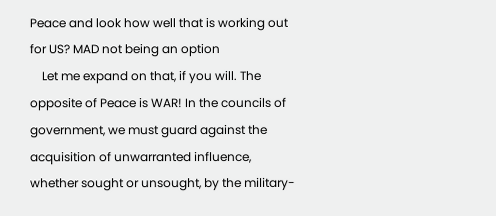Peace and look how well that is working out for US? MAD not being an option
    Let me expand on that, if you will. The opposite of Peace is WAR! In the councils of government, we must guard against the acquisition of unwarranted influence, whether sought or unsought, by the military-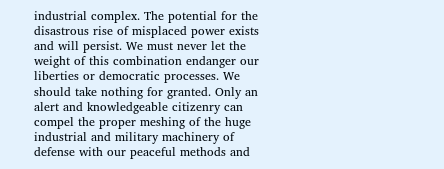industrial complex. The potential for the disastrous rise of misplaced power exists and will persist. We must never let the weight of this combination endanger our liberties or democratic processes. We should take nothing for granted. Only an alert and knowledgeable citizenry can compel the proper meshing of the huge industrial and military machinery of defense with our peaceful methods and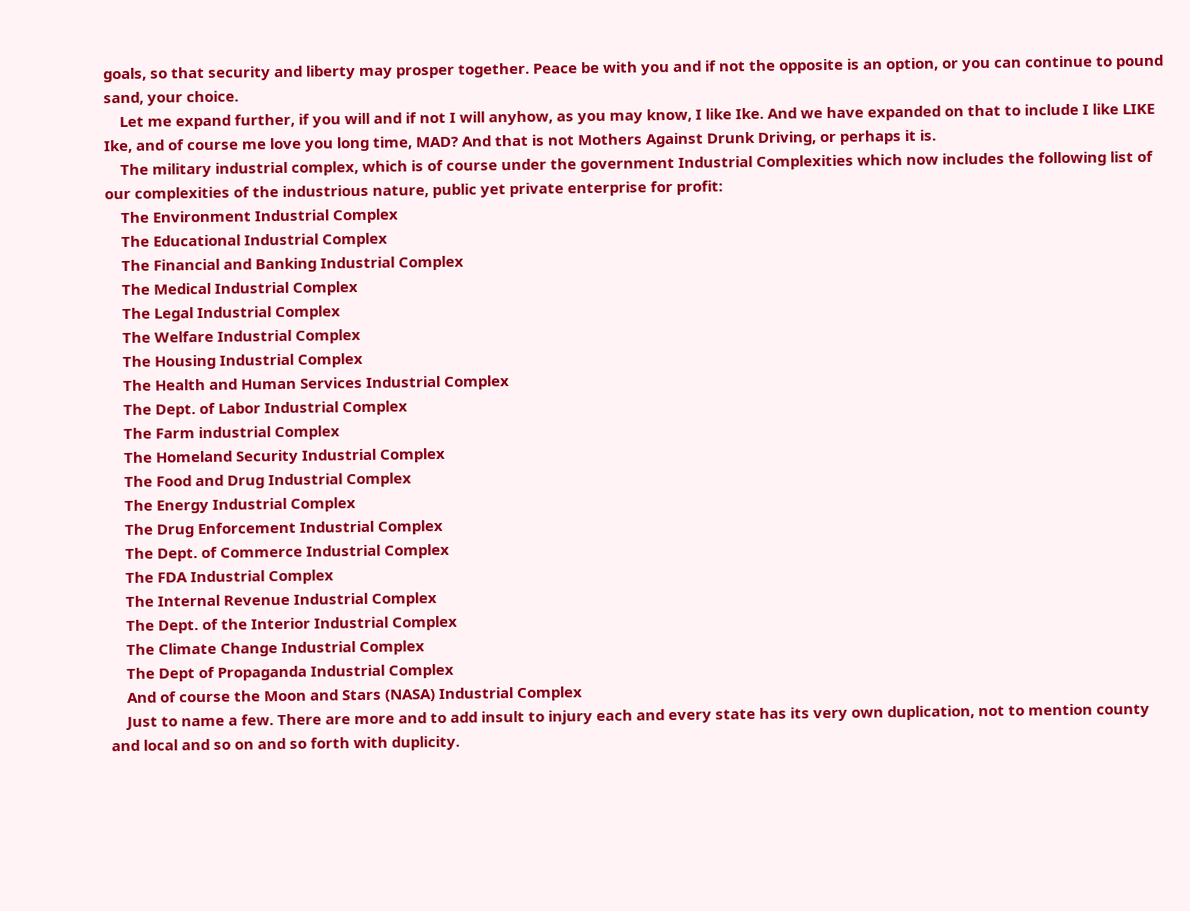goals, so that security and liberty may prosper together. Peace be with you and if not the opposite is an option, or you can continue to pound sand, your choice.
    Let me expand further, if you will and if not I will anyhow, as you may know, I like Ike. And we have expanded on that to include I like LIKE Ike, and of course me love you long time, MAD? And that is not Mothers Against Drunk Driving, or perhaps it is.
    The military industrial complex, which is of course under the government Industrial Complexities which now includes the following list of our complexities of the industrious nature, public yet private enterprise for profit:
    The Environment Industrial Complex
    The Educational Industrial Complex
    The Financial and Banking Industrial Complex
    The Medical Industrial Complex
    The Legal Industrial Complex
    The Welfare Industrial Complex
    The Housing Industrial Complex
    The Health and Human Services Industrial Complex
    The Dept. of Labor Industrial Complex
    The Farm industrial Complex
    The Homeland Security Industrial Complex
    The Food and Drug Industrial Complex
    The Energy Industrial Complex
    The Drug Enforcement Industrial Complex
    The Dept. of Commerce Industrial Complex
    The FDA Industrial Complex
    The Internal Revenue Industrial Complex
    The Dept. of the Interior Industrial Complex
    The Climate Change Industrial Complex
    The Dept of Propaganda Industrial Complex
    And of course the Moon and Stars (NASA) Industrial Complex
    Just to name a few. There are more and to add insult to injury each and every state has its very own duplication, not to mention county and local and so on and so forth with duplicity.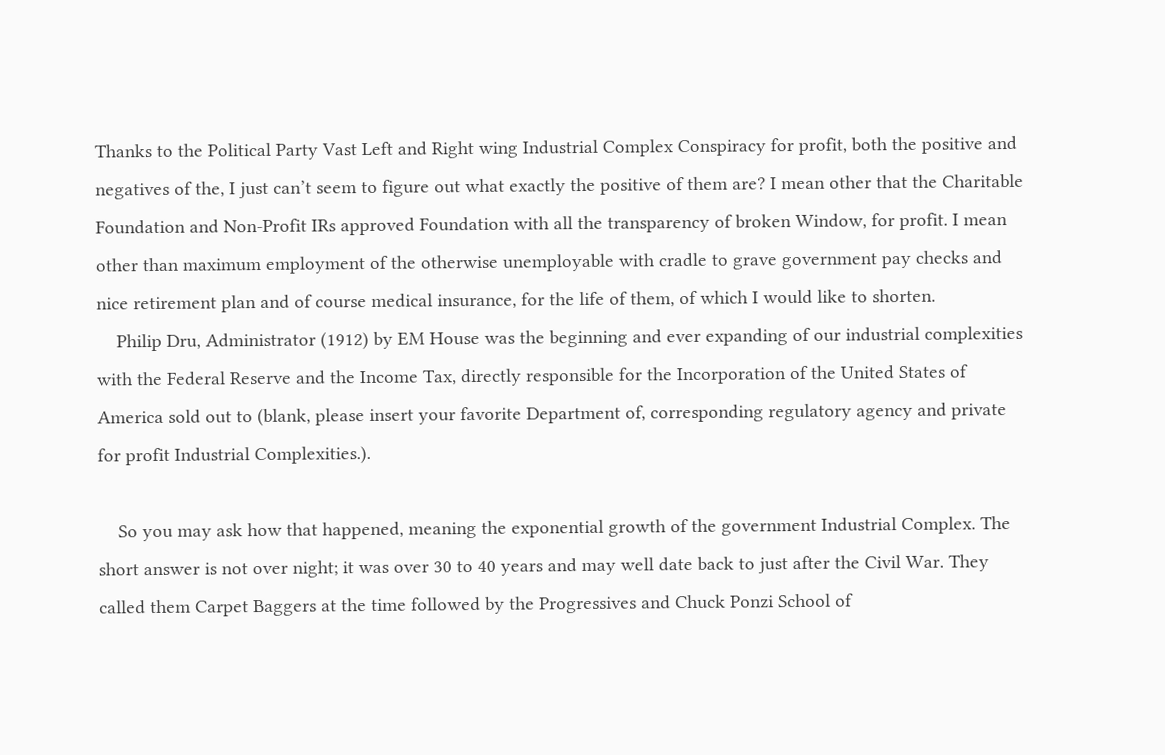Thanks to the Political Party Vast Left and Right wing Industrial Complex Conspiracy for profit, both the positive and negatives of the, I just can’t seem to figure out what exactly the positive of them are? I mean other that the Charitable Foundation and Non-Profit IRs approved Foundation with all the transparency of broken Window, for profit. I mean other than maximum employment of the otherwise unemployable with cradle to grave government pay checks and nice retirement plan and of course medical insurance, for the life of them, of which I would like to shorten.
    Philip Dru, Administrator (1912) by EM House was the beginning and ever expanding of our industrial complexities with the Federal Reserve and the Income Tax, directly responsible for the Incorporation of the United States of America sold out to (blank, please insert your favorite Department of, corresponding regulatory agency and private for profit Industrial Complexities.).

    So you may ask how that happened, meaning the exponential growth of the government Industrial Complex. The short answer is not over night; it was over 30 to 40 years and may well date back to just after the Civil War. They called them Carpet Baggers at the time followed by the Progressives and Chuck Ponzi School of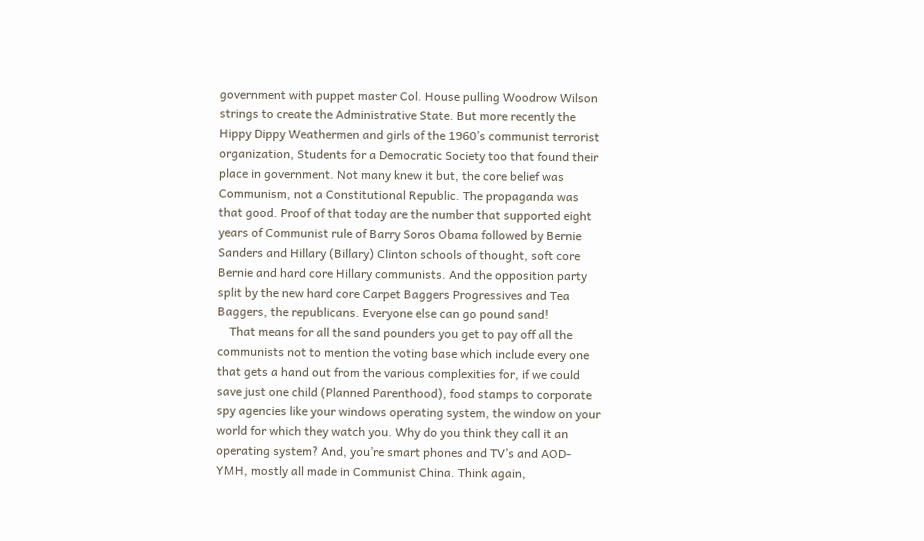government with puppet master Col. House pulling Woodrow Wilson strings to create the Administrative State. But more recently the Hippy Dippy Weathermen and girls of the 1960’s communist terrorist organization, Students for a Democratic Society too that found their place in government. Not many knew it but, the core belief was Communism, not a Constitutional Republic. The propaganda was that good. Proof of that today are the number that supported eight years of Communist rule of Barry Soros Obama followed by Bernie Sanders and Hillary (Billary) Clinton schools of thought, soft core Bernie and hard core Hillary communists. And the opposition party split by the new hard core Carpet Baggers Progressives and Tea Baggers, the republicans. Everyone else can go pound sand!
    That means for all the sand pounders you get to pay off all the communists not to mention the voting base which include every one that gets a hand out from the various complexities for, if we could save just one child (Planned Parenthood), food stamps to corporate spy agencies like your windows operating system, the window on your world for which they watch you. Why do you think they call it an operating system? And, you’re smart phones and TV’s and AOD-YMH, mostly all made in Communist China. Think again,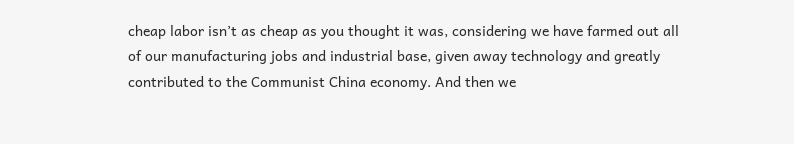cheap labor isn’t as cheap as you thought it was, considering we have farmed out all of our manufacturing jobs and industrial base, given away technology and greatly contributed to the Communist China economy. And then we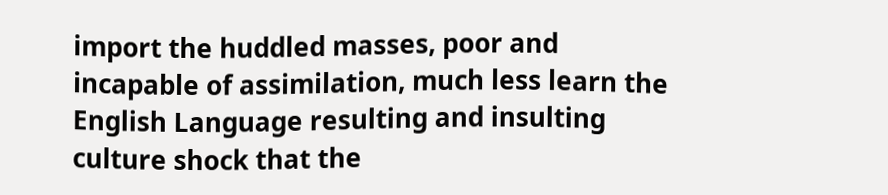import the huddled masses, poor and incapable of assimilation, much less learn the English Language resulting and insulting culture shock that the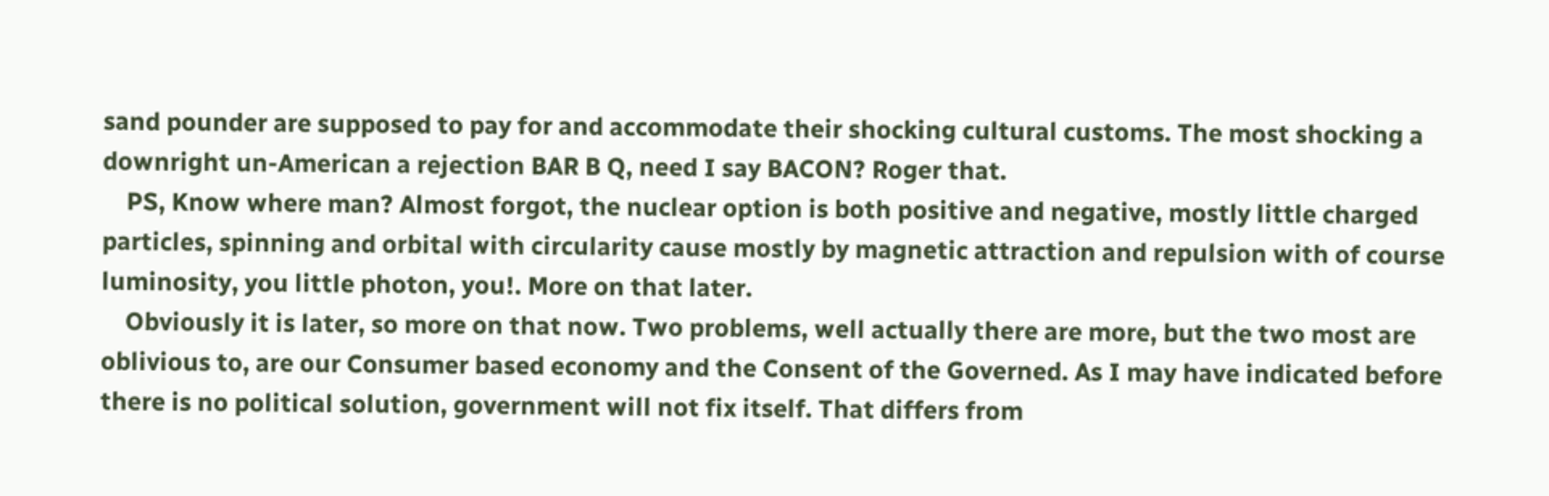sand pounder are supposed to pay for and accommodate their shocking cultural customs. The most shocking a downright un-American a rejection BAR B Q, need I say BACON? Roger that.
    PS, Know where man? Almost forgot, the nuclear option is both positive and negative, mostly little charged particles, spinning and orbital with circularity cause mostly by magnetic attraction and repulsion with of course luminosity, you little photon, you!. More on that later.
    Obviously it is later, so more on that now. Two problems, well actually there are more, but the two most are oblivious to, are our Consumer based economy and the Consent of the Governed. As I may have indicated before there is no political solution, government will not fix itself. That differs from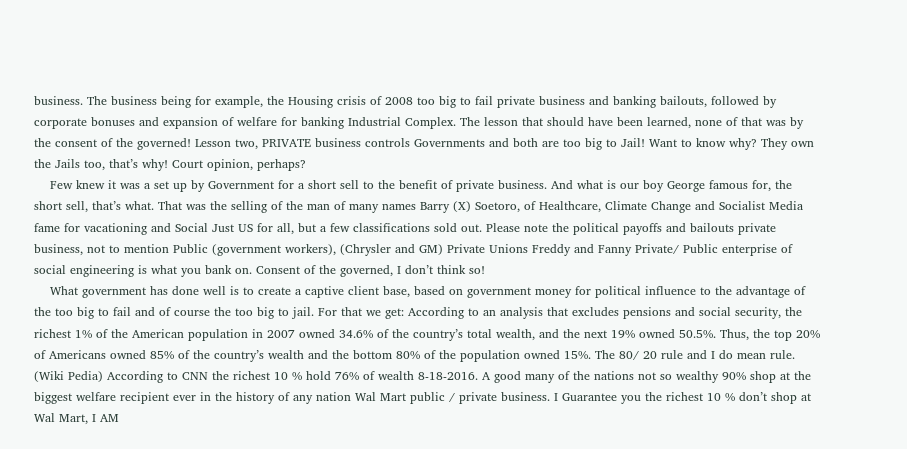business. The business being for example, the Housing crisis of 2008 too big to fail private business and banking bailouts, followed by corporate bonuses and expansion of welfare for banking Industrial Complex. The lesson that should have been learned, none of that was by the consent of the governed! Lesson two, PRIVATE business controls Governments and both are too big to Jail! Want to know why? They own the Jails too, that’s why! Court opinion, perhaps?
    Few knew it was a set up by Government for a short sell to the benefit of private business. And what is our boy George famous for, the short sell, that’s what. That was the selling of the man of many names Barry (X) Soetoro, of Healthcare, Climate Change and Socialist Media fame for vacationing and Social Just US for all, but a few classifications sold out. Please note the political payoffs and bailouts private business, not to mention Public (government workers), (Chrysler and GM) Private Unions Freddy and Fanny Private/ Public enterprise of social engineering is what you bank on. Consent of the governed, I don’t think so!
    What government has done well is to create a captive client base, based on government money for political influence to the advantage of the too big to fail and of course the too big to jail. For that we get: According to an analysis that excludes pensions and social security, the richest 1% of the American population in 2007 owned 34.6% of the country’s total wealth, and the next 19% owned 50.5%. Thus, the top 20% of Americans owned 85% of the country’s wealth and the bottom 80% of the population owned 15%. The 80/ 20 rule and I do mean rule. (Wiki Pedia) According to CNN the richest 10 % hold 76% of wealth 8-18-2016. A good many of the nations not so wealthy 90% shop at the biggest welfare recipient ever in the history of any nation Wal Mart public / private business. I Guarantee you the richest 10 % don’t shop at Wal Mart, I AM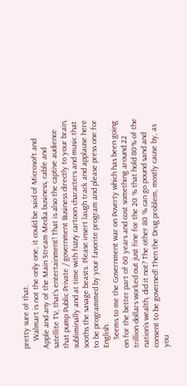pretty sure of that.
    Walmart is not the only one, it could be said of Microsoft and Apple and any of the Main Stream Media business, cable and satellite TV, that’s entertainment! That is also the captive audience that pump Public Private / government Business directly to your brain, subliminally and at time with fuzzy cartoon characters and music that sooths the savage beasts. Please insert laugh track and applause here to be programmed by your favorite program and please press one for English.
    Seems to me the Government war on Poverty which has been going on for the better part of 60 years and cost something around 22 trillion dollars worked out just fine for the 20 % that hold 80% of the nation’s wealth, did it not? The other 80 % can go pound sand and consent to be governed! Then the Drug problem, mostly cause by, as you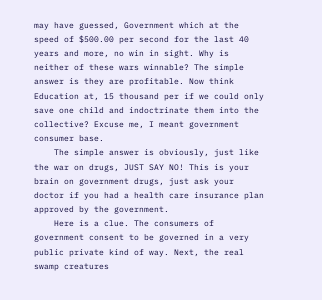may have guessed, Government which at the speed of $500.00 per second for the last 40 years and more, no win in sight. Why is neither of these wars winnable? The simple answer is they are profitable. Now think Education at, 15 thousand per if we could only save one child and indoctrinate them into the collective? Excuse me, I meant government consumer base.
    The simple answer is obviously, just like the war on drugs, JUST SAY NO! This is your brain on government drugs, just ask your doctor if you had a health care insurance plan approved by the government.
    Here is a clue. The consumers of government consent to be governed in a very public private kind of way. Next, the real swamp creatures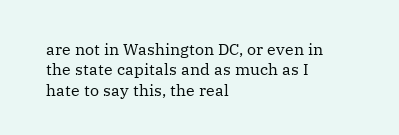are not in Washington DC, or even in the state capitals and as much as I hate to say this, the real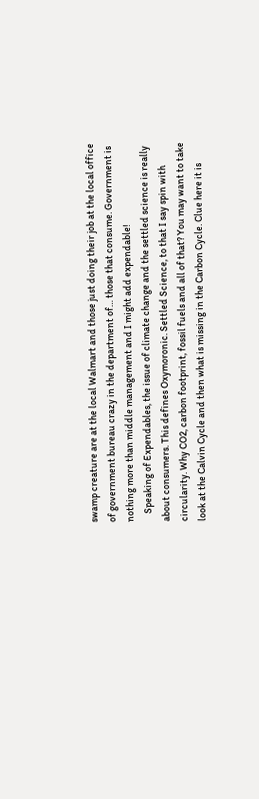swamp creature are at the local Walmart and those just doing their job at the local office of government bureau crazy in the department of… those that consume. Government is nothing more than middle management and I might add expendable!
    Speaking of Expendables, the issue of climate change and the settled science is really about consumers. This defines Oxymoronic. Settled Science, to that I say spin with circularity. Why CO2, carbon footprint, fossil fuels and all of that? You may want to take look at the Calvin Cycle and then what is missing in the Carbon Cycle. Clue here it is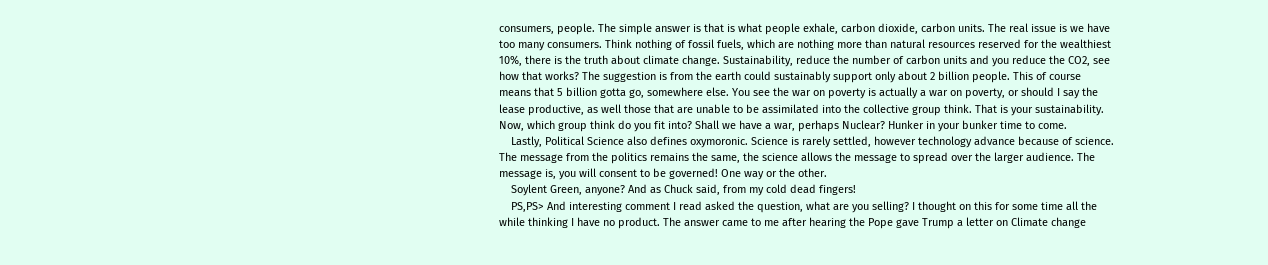consumers, people. The simple answer is that is what people exhale, carbon dioxide, carbon units. The real issue is we have too many consumers. Think nothing of fossil fuels, which are nothing more than natural resources reserved for the wealthiest 10%, there is the truth about climate change. Sustainability, reduce the number of carbon units and you reduce the CO2, see how that works? The suggestion is from the earth could sustainably support only about 2 billion people. This of course means that 5 billion gotta go, somewhere else. You see the war on poverty is actually a war on poverty, or should I say the lease productive, as well those that are unable to be assimilated into the collective group think. That is your sustainability. Now, which group think do you fit into? Shall we have a war, perhaps Nuclear? Hunker in your bunker time to come.
    Lastly, Political Science also defines oxymoronic. Science is rarely settled, however technology advance because of science. The message from the politics remains the same, the science allows the message to spread over the larger audience. The message is, you will consent to be governed! One way or the other.
    Soylent Green, anyone? And as Chuck said, from my cold dead fingers!
    PS,PS> And interesting comment I read asked the question, what are you selling? I thought on this for some time all the while thinking I have no product. The answer came to me after hearing the Pope gave Trump a letter on Climate change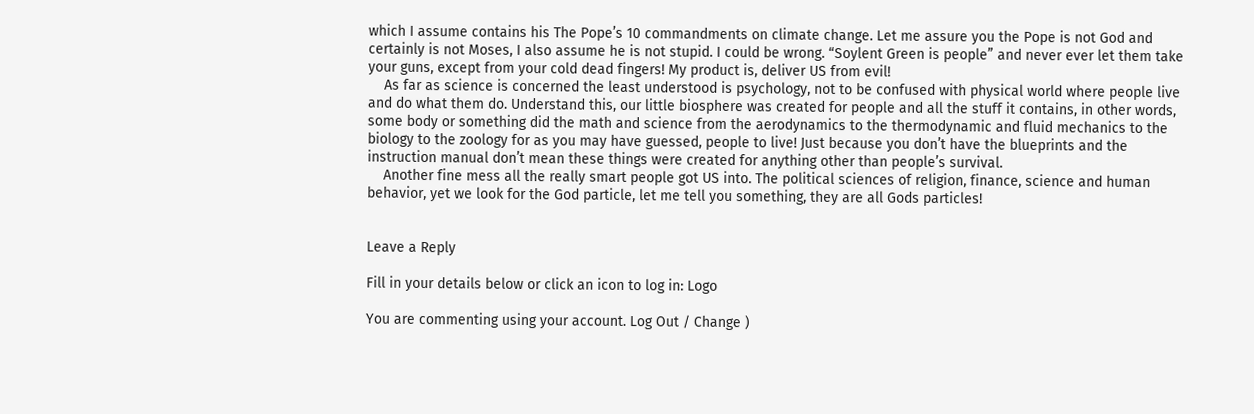which I assume contains his The Pope’s 10 commandments on climate change. Let me assure you the Pope is not God and certainly is not Moses, I also assume he is not stupid. I could be wrong. “Soylent Green is people” and never ever let them take your guns, except from your cold dead fingers! My product is, deliver US from evil!
    As far as science is concerned the least understood is psychology, not to be confused with physical world where people live and do what them do. Understand this, our little biosphere was created for people and all the stuff it contains, in other words, some body or something did the math and science from the aerodynamics to the thermodynamic and fluid mechanics to the biology to the zoology for as you may have guessed, people to live! Just because you don’t have the blueprints and the instruction manual don’t mean these things were created for anything other than people’s survival.
    Another fine mess all the really smart people got US into. The political sciences of religion, finance, science and human behavior, yet we look for the God particle, let me tell you something, they are all Gods particles!


Leave a Reply

Fill in your details below or click an icon to log in: Logo

You are commenting using your account. Log Out / Change )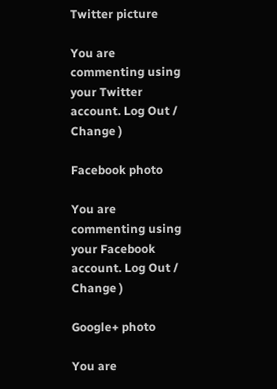Twitter picture

You are commenting using your Twitter account. Log Out / Change )

Facebook photo

You are commenting using your Facebook account. Log Out / Change )

Google+ photo

You are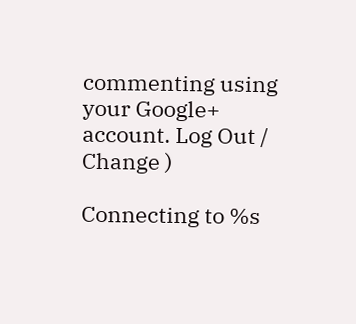commenting using your Google+ account. Log Out / Change )

Connecting to %s